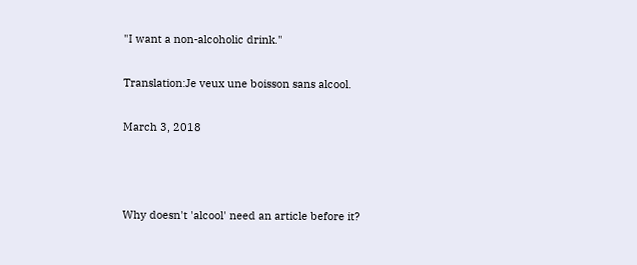"I want a non-alcoholic drink."

Translation:Je veux une boisson sans alcool.

March 3, 2018



Why doesn't 'alcool' need an article before it?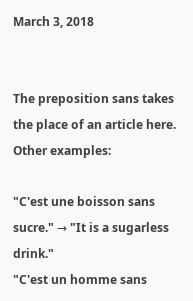March 3, 2018


The preposition sans takes the place of an article here. Other examples:

"C'est une boisson sans sucre." → "It is a sugarless drink."
"C'est un homme sans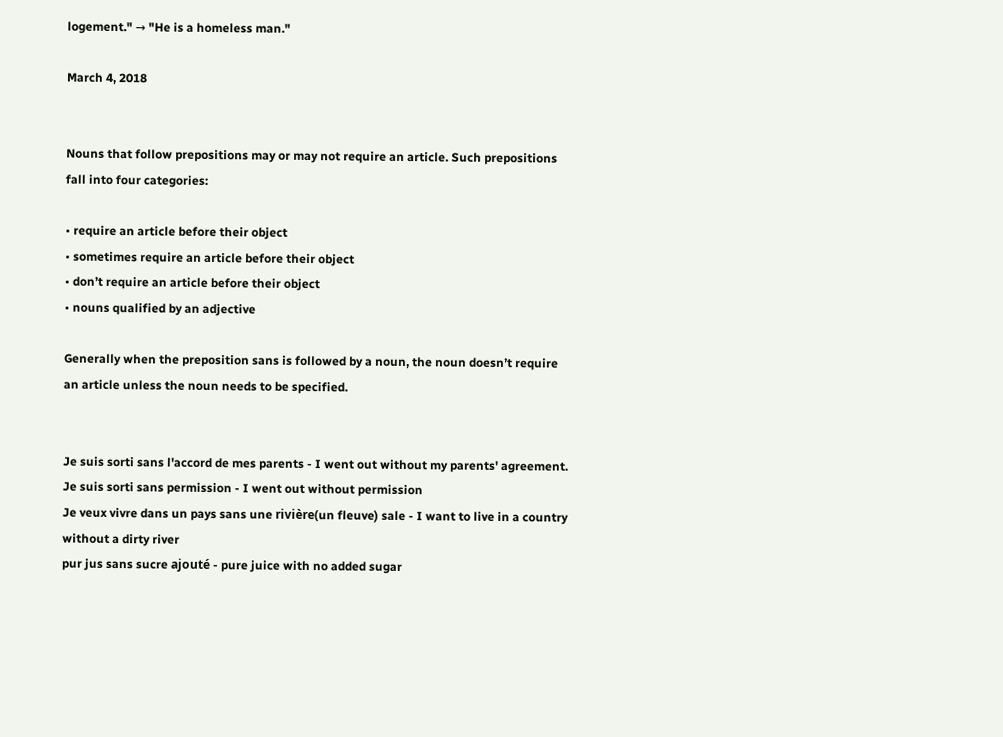logement." → "He is a homeless man."

March 4, 2018


Nouns that follow prepositions may or may not require an article. Such prepositions fall into four categories:

• require an article before their object
• sometimes require an article before their object
• don’t require an article before their object
• nouns qualified by an adjective

Generally when the preposition sans is followed by a noun, the noun doesn’t require an article unless the noun needs to be specified.


Je suis sorti sans l'accord de mes parents - I went out without my parents' agreement.
Je suis sorti sans permission - I went out without permission
Je veux vivre dans un pays sans une rivière(un fleuve) sale - I want to live in a country without a dirty river
pur jus sans sucre ajouté - pure juice with no added sugar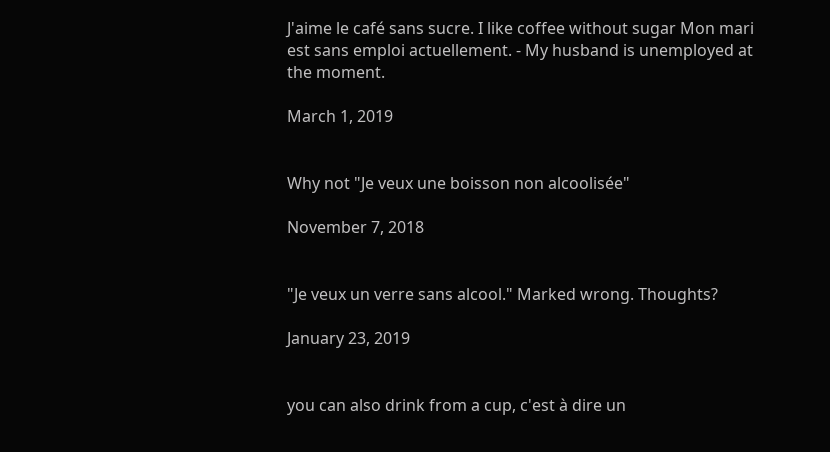J'aime le café sans sucre. I like coffee without sugar Mon mari est sans emploi actuellement. - My husband is unemployed at the moment.

March 1, 2019


Why not "Je veux une boisson non alcoolisée"

November 7, 2018


"Je veux un verre sans alcool." Marked wrong. Thoughts?

January 23, 2019


you can also drink from a cup, c'est à dire un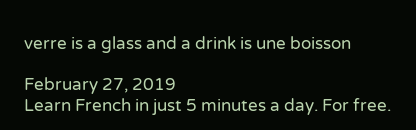verre is a glass and a drink is une boisson

February 27, 2019
Learn French in just 5 minutes a day. For free.